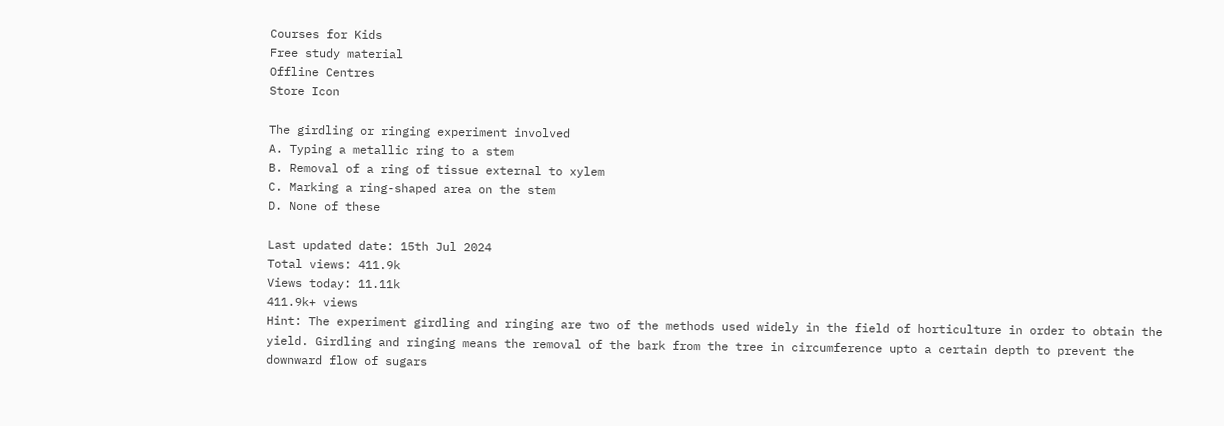Courses for Kids
Free study material
Offline Centres
Store Icon

The girdling or ringing experiment involved
A. Typing a metallic ring to a stem
B. Removal of a ring of tissue external to xylem
C. Marking a ring-shaped area on the stem
D. None of these

Last updated date: 15th Jul 2024
Total views: 411.9k
Views today: 11.11k
411.9k+ views
Hint: The experiment girdling and ringing are two of the methods used widely in the field of horticulture in order to obtain the yield. Girdling and ringing means the removal of the bark from the tree in circumference upto a certain depth to prevent the downward flow of sugars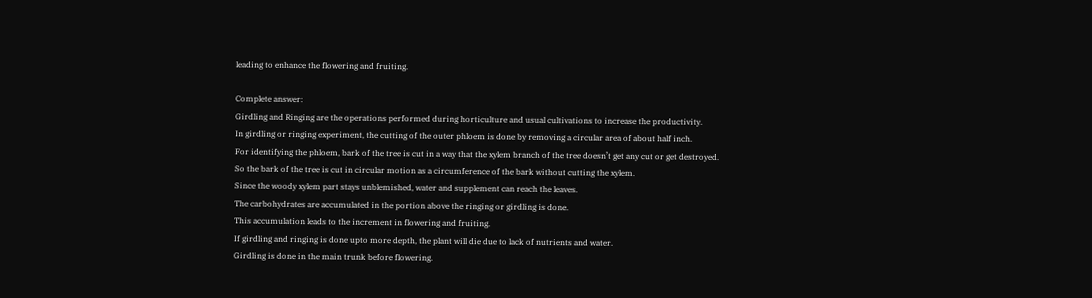leading to enhance the flowering and fruiting.

Complete answer:
Girdling and Ringing are the operations performed during horticulture and usual cultivations to increase the productivity.
In girdling or ringing experiment, the cutting of the outer phloem is done by removing a circular area of about half inch.
For identifying the phloem, bark of the tree is cut in a way that the xylem branch of the tree doesn’t get any cut or get destroyed.
So the bark of the tree is cut in circular motion as a circumference of the bark without cutting the xylem.
Since the woody xylem part stays unblemished, water and supplement can reach the leaves.
The carbohydrates are accumulated in the portion above the ringing or girdling is done.
This accumulation leads to the increment in flowering and fruiting.
If girdling and ringing is done upto more depth, the plant will die due to lack of nutrients and water.
Girdling is done in the main trunk before flowering.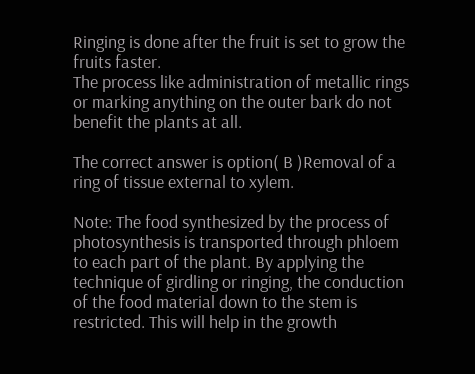Ringing is done after the fruit is set to grow the fruits faster.
The process like administration of metallic rings or marking anything on the outer bark do not benefit the plants at all.

The correct answer is option( B )Removal of a ring of tissue external to xylem.

Note: The food synthesized by the process of photosynthesis is transported through phloem to each part of the plant. By applying the technique of girdling or ringing, the conduction of the food material down to the stem is restricted. This will help in the growth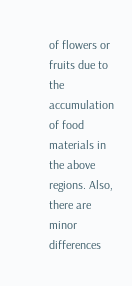of flowers or fruits due to the accumulation of food materials in the above regions. Also, there are minor differences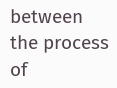between the process of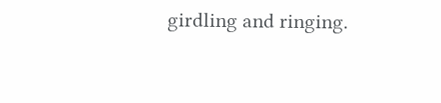girdling and ringing.